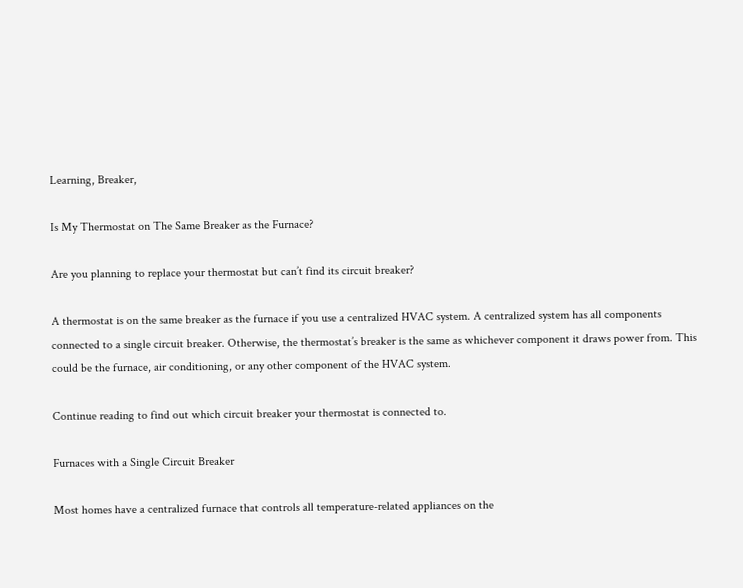Learning, Breaker,

Is My Thermostat on The Same Breaker as the Furnace?

Are you planning to replace your thermostat but can’t find its circuit breaker?

A thermostat is on the same breaker as the furnace if you use a centralized HVAC system. A centralized system has all components connected to a single circuit breaker. Otherwise, the thermostat’s breaker is the same as whichever component it draws power from. This could be the furnace, air conditioning, or any other component of the HVAC system.

Continue reading to find out which circuit breaker your thermostat is connected to.

Furnaces with a Single Circuit Breaker

Most homes have a centralized furnace that controls all temperature-related appliances on the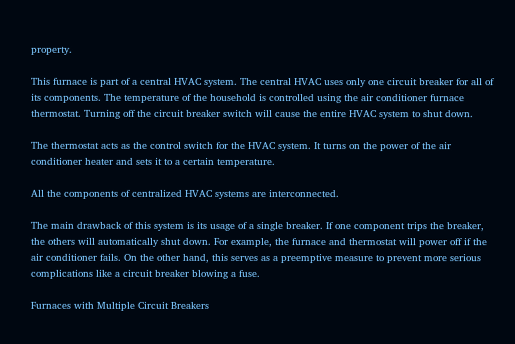property.

This furnace is part of a central HVAC system. The central HVAC uses only one circuit breaker for all of its components. The temperature of the household is controlled using the air conditioner furnace thermostat. Turning off the circuit breaker switch will cause the entire HVAC system to shut down.

The thermostat acts as the control switch for the HVAC system. It turns on the power of the air conditioner heater and sets it to a certain temperature.

All the components of centralized HVAC systems are interconnected.

The main drawback of this system is its usage of a single breaker. If one component trips the breaker, the others will automatically shut down. For example, the furnace and thermostat will power off if the air conditioner fails. On the other hand, this serves as a preemptive measure to prevent more serious complications like a circuit breaker blowing a fuse.

Furnaces with Multiple Circuit Breakers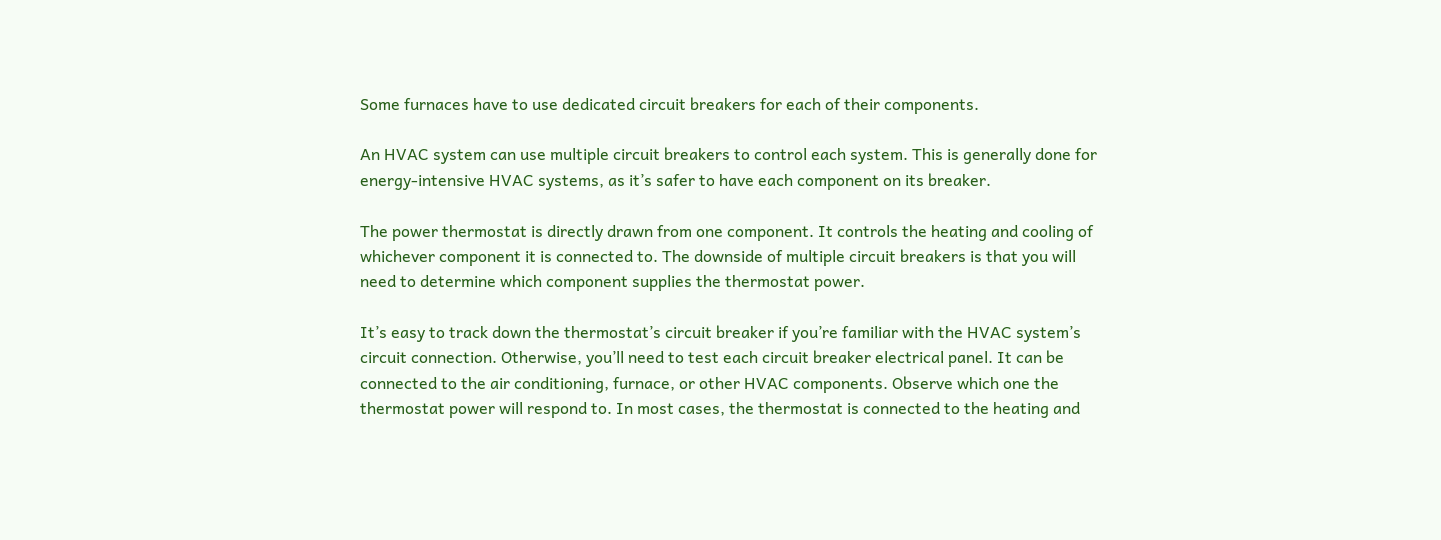Some furnaces have to use dedicated circuit breakers for each of their components.

An HVAC system can use multiple circuit breakers to control each system. This is generally done for energy-intensive HVAC systems, as it’s safer to have each component on its breaker.

The power thermostat is directly drawn from one component. It controls the heating and cooling of whichever component it is connected to. The downside of multiple circuit breakers is that you will need to determine which component supplies the thermostat power.

It’s easy to track down the thermostat’s circuit breaker if you’re familiar with the HVAC system’s circuit connection. Otherwise, you’ll need to test each circuit breaker electrical panel. It can be connected to the air conditioning, furnace, or other HVAC components. Observe which one the thermostat power will respond to. In most cases, the thermostat is connected to the heating and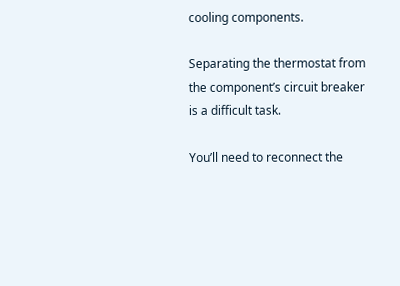cooling components.

Separating the thermostat from the component’s circuit breaker is a difficult task.

You’ll need to reconnect the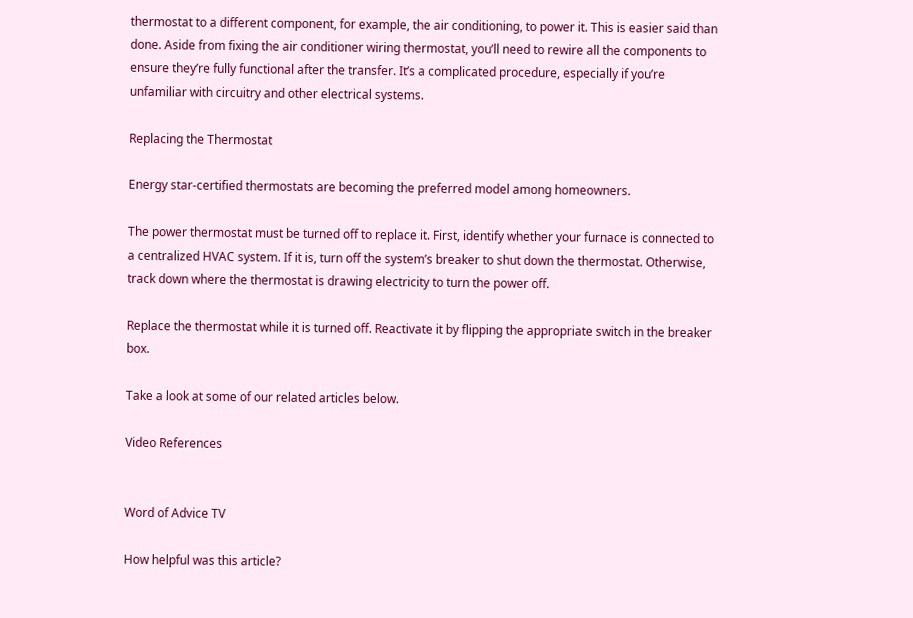thermostat to a different component, for example, the air conditioning, to power it. This is easier said than done. Aside from fixing the air conditioner wiring thermostat, you’ll need to rewire all the components to ensure they’re fully functional after the transfer. It’s a complicated procedure, especially if you’re unfamiliar with circuitry and other electrical systems.

Replacing the Thermostat

Energy star-certified thermostats are becoming the preferred model among homeowners.

The power thermostat must be turned off to replace it. First, identify whether your furnace is connected to a centralized HVAC system. If it is, turn off the system’s breaker to shut down the thermostat. Otherwise, track down where the thermostat is drawing electricity to turn the power off.

Replace the thermostat while it is turned off. Reactivate it by flipping the appropriate switch in the breaker box.

Take a look at some of our related articles below.

Video References


Word of Advice TV

How helpful was this article?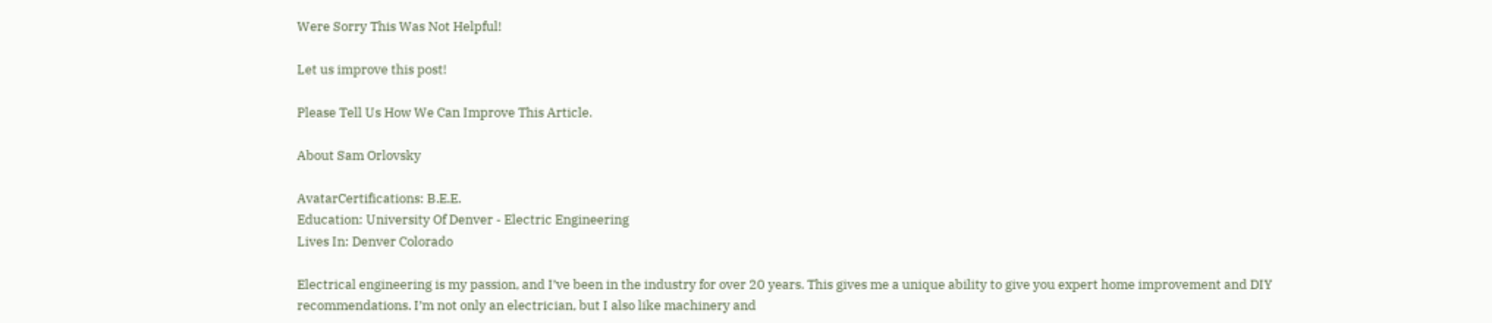Were Sorry This Was Not Helpful!

Let us improve this post!

Please Tell Us How We Can Improve This Article.

About Sam Orlovsky

AvatarCertifications: B.E.E.
Education: University Of Denver - Electric Engineering
Lives In: Denver Colorado

Electrical engineering is my passion, and I’ve been in the industry for over 20 years. This gives me a unique ability to give you expert home improvement and DIY recommendations. I’m not only an electrician, but I also like machinery and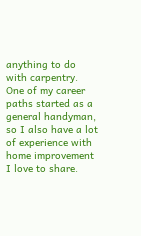anything to do with carpentry. One of my career paths started as a general handyman, so I also have a lot of experience with home improvement I love to share.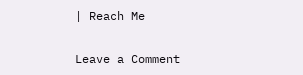| Reach Me

Leave a Comment